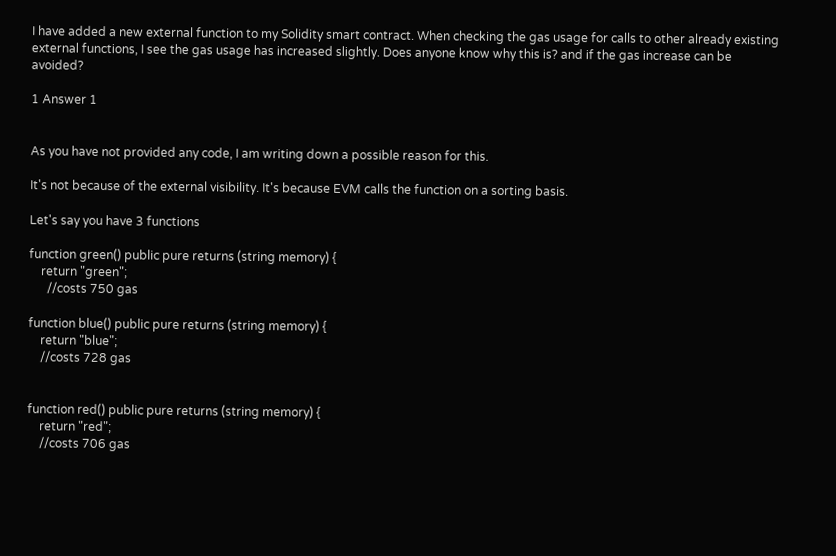I have added a new external function to my Solidity smart contract. When checking the gas usage for calls to other already existing external functions, I see the gas usage has increased slightly. Does anyone know why this is? and if the gas increase can be avoided?

1 Answer 1


As you have not provided any code, I am writing down a possible reason for this.

It's not because of the external visibility. It's because EVM calls the function on a sorting basis.

Let's say you have 3 functions

function green() public pure returns (string memory) {
    return "green";
      //costs 750 gas

function blue() public pure returns (string memory) {
    return "blue";
    //costs 728 gas


function red() public pure returns (string memory) {
    return "red";
    //costs 706 gas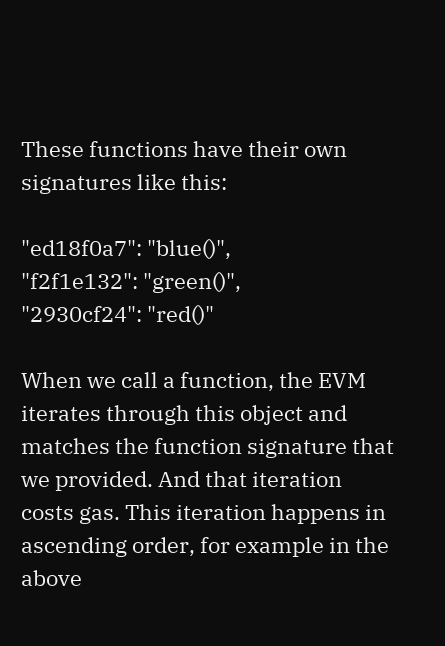These functions have their own signatures like this:

"ed18f0a7": "blue()",
"f2f1e132": "green()",
"2930cf24": "red()"

When we call a function, the EVM iterates through this object and matches the function signature that we provided. And that iteration costs gas. This iteration happens in ascending order, for example in the above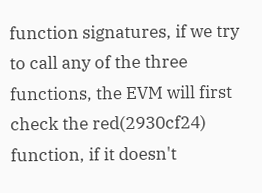function signatures, if we try to call any of the three functions, the EVM will first check the red(2930cf24) function, if it doesn't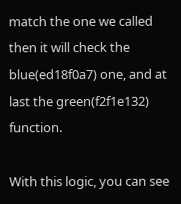match the one we called then it will check the blue(ed18f0a7) one, and at last the green(f2f1e132) function.

With this logic, you can see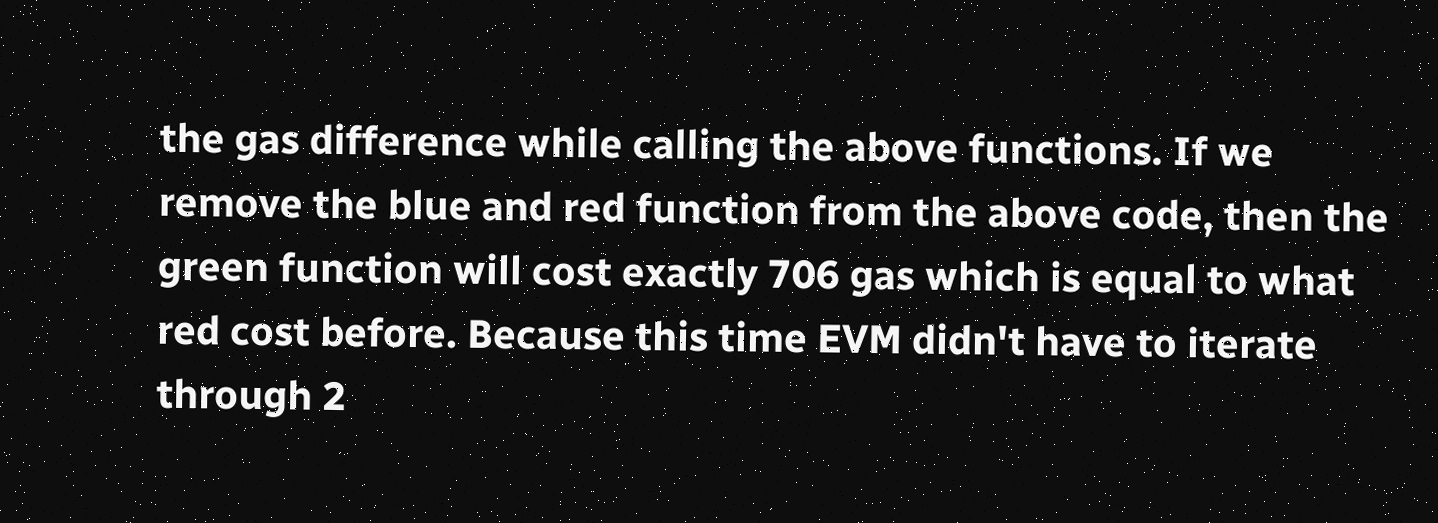the gas difference while calling the above functions. If we remove the blue and red function from the above code, then the green function will cost exactly 706 gas which is equal to what red cost before. Because this time EVM didn't have to iterate through 2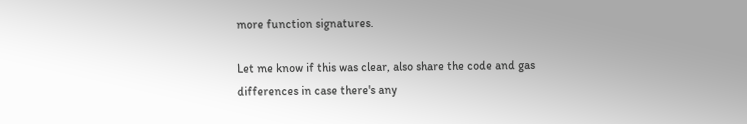more function signatures.

Let me know if this was clear, also share the code and gas differences in case there's any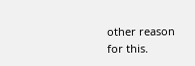other reason for this.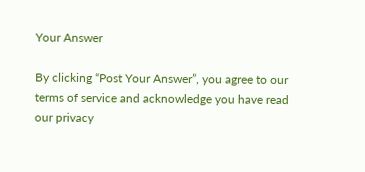Your Answer

By clicking “Post Your Answer”, you agree to our terms of service and acknowledge you have read our privacy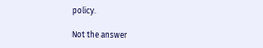policy.

Not the answer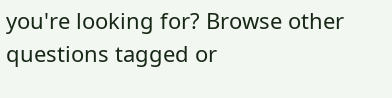you're looking for? Browse other questions tagged or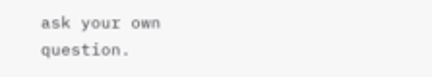ask your own question.